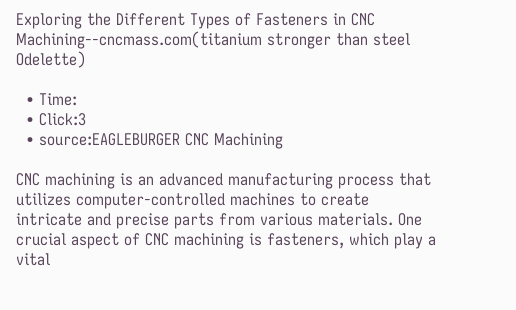Exploring the Different Types of Fasteners in CNC Machining--cncmass.com(titanium stronger than steel Odelette)

  • Time:
  • Click:3
  • source:EAGLEBURGER CNC Machining

CNC machining is an advanced manufacturing process that utilizes computer-controlled machines to create intricate and precise parts from various materials. One crucial aspect of CNC machining is fasteners, which play a vital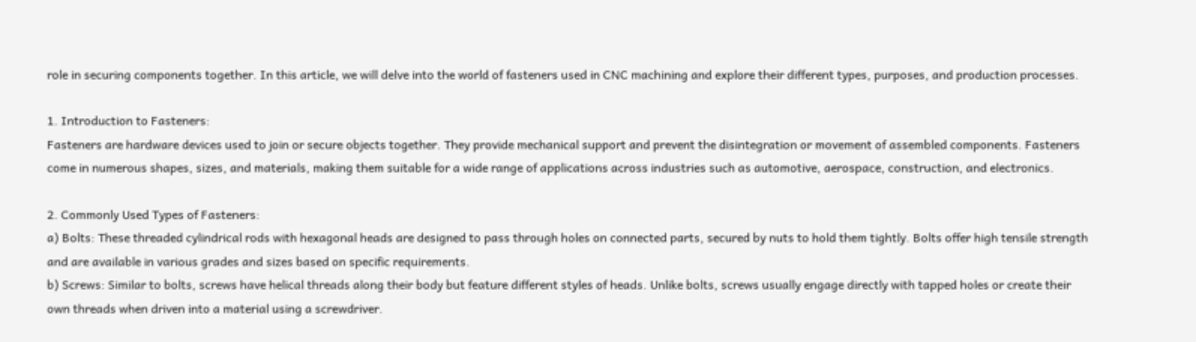role in securing components together. In this article, we will delve into the world of fasteners used in CNC machining and explore their different types, purposes, and production processes.

1. Introduction to Fasteners:
Fasteners are hardware devices used to join or secure objects together. They provide mechanical support and prevent the disintegration or movement of assembled components. Fasteners come in numerous shapes, sizes, and materials, making them suitable for a wide range of applications across industries such as automotive, aerospace, construction, and electronics.

2. Commonly Used Types of Fasteners:
a) Bolts: These threaded cylindrical rods with hexagonal heads are designed to pass through holes on connected parts, secured by nuts to hold them tightly. Bolts offer high tensile strength and are available in various grades and sizes based on specific requirements.
b) Screws: Similar to bolts, screws have helical threads along their body but feature different styles of heads. Unlike bolts, screws usually engage directly with tapped holes or create their own threads when driven into a material using a screwdriver.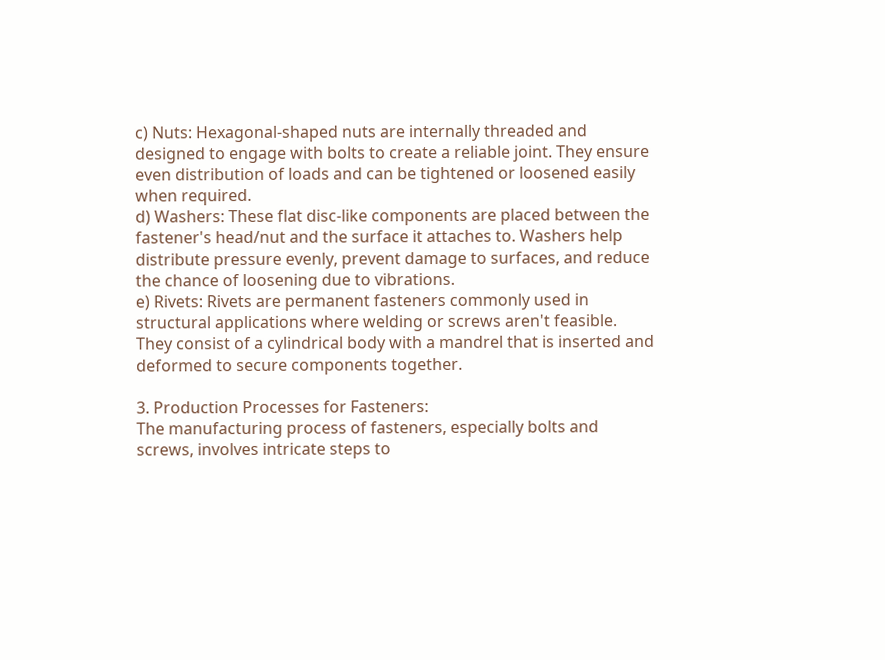c) Nuts: Hexagonal-shaped nuts are internally threaded and designed to engage with bolts to create a reliable joint. They ensure even distribution of loads and can be tightened or loosened easily when required.
d) Washers: These flat disc-like components are placed between the fastener's head/nut and the surface it attaches to. Washers help distribute pressure evenly, prevent damage to surfaces, and reduce the chance of loosening due to vibrations.
e) Rivets: Rivets are permanent fasteners commonly used in structural applications where welding or screws aren't feasible. They consist of a cylindrical body with a mandrel that is inserted and deformed to secure components together.

3. Production Processes for Fasteners:
The manufacturing process of fasteners, especially bolts and screws, involves intricate steps to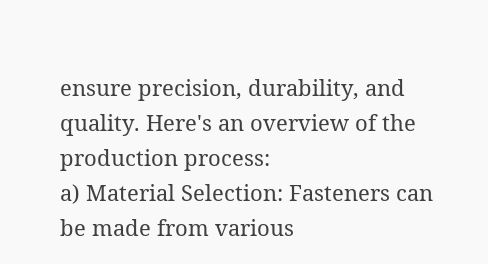ensure precision, durability, and quality. Here's an overview of the production process:
a) Material Selection: Fasteners can be made from various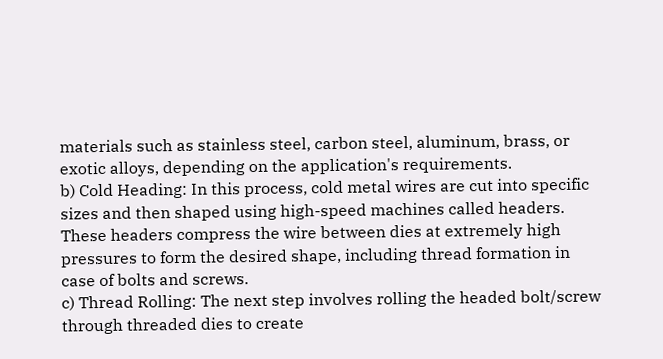materials such as stainless steel, carbon steel, aluminum, brass, or exotic alloys, depending on the application's requirements.
b) Cold Heading: In this process, cold metal wires are cut into specific sizes and then shaped using high-speed machines called headers. These headers compress the wire between dies at extremely high pressures to form the desired shape, including thread formation in case of bolts and screws.
c) Thread Rolling: The next step involves rolling the headed bolt/screw through threaded dies to create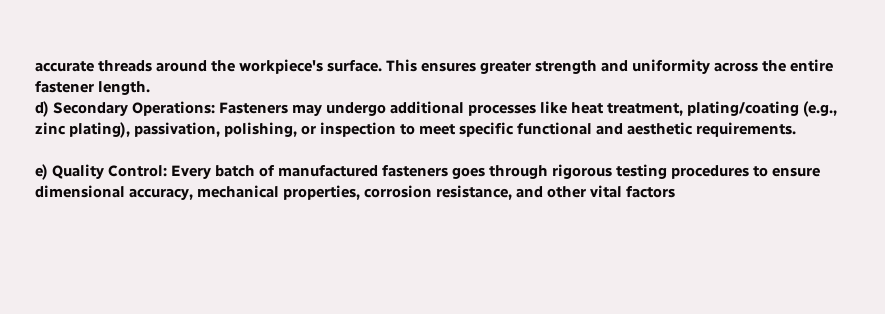accurate threads around the workpiece's surface. This ensures greater strength and uniformity across the entire fastener length.
d) Secondary Operations: Fasteners may undergo additional processes like heat treatment, plating/coating (e.g., zinc plating), passivation, polishing, or inspection to meet specific functional and aesthetic requirements.

e) Quality Control: Every batch of manufactured fasteners goes through rigorous testing procedures to ensure dimensional accuracy, mechanical properties, corrosion resistance, and other vital factors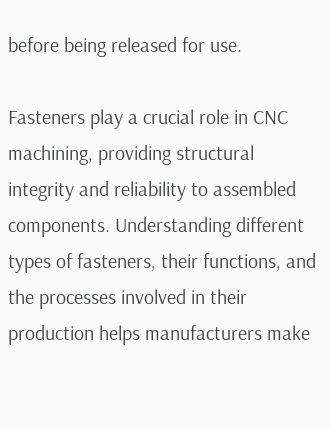before being released for use.

Fasteners play a crucial role in CNC machining, providing structural integrity and reliability to assembled components. Understanding different types of fasteners, their functions, and the processes involved in their production helps manufacturers make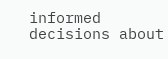informed decisions about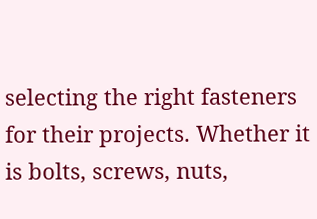selecting the right fasteners for their projects. Whether it is bolts, screws, nuts,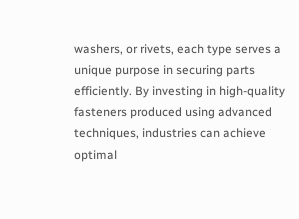washers, or rivets, each type serves a unique purpose in securing parts efficiently. By investing in high-quality fasteners produced using advanced techniques, industries can achieve optimal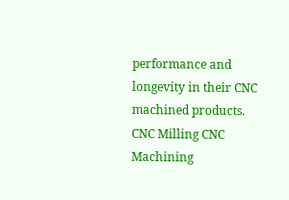performance and longevity in their CNC machined products. CNC Milling CNC Machining